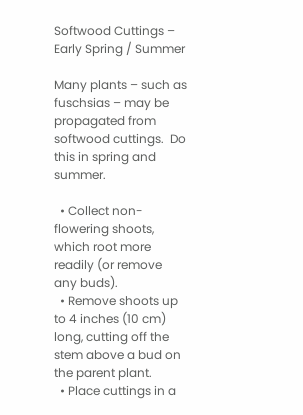Softwood Cuttings – Early Spring / Summer

Many plants – such as fuschsias – may be propagated from softwood cuttings.  Do this in spring and summer.

  • Collect non-flowering shoots, which root more readily (or remove any buds).
  • Remove shoots up to 4 inches (10 cm) long, cutting off the stem above a bud on the parent plant.
  • Place cuttings in a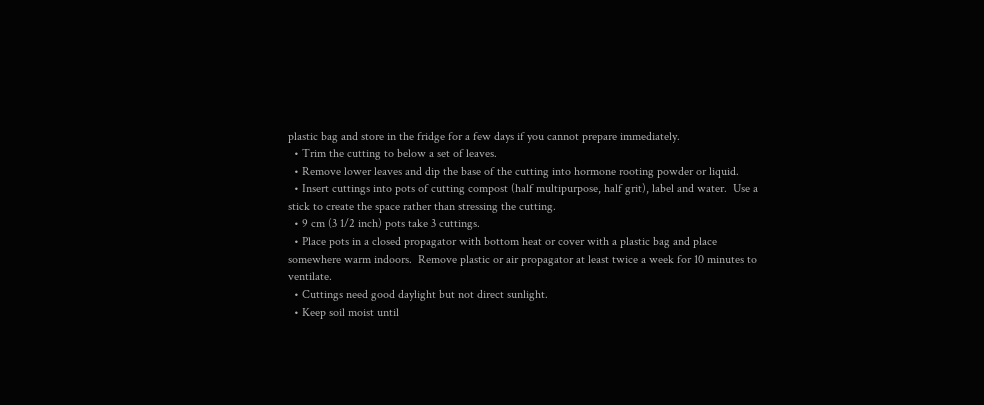plastic bag and store in the fridge for a few days if you cannot prepare immediately.
  • Trim the cutting to below a set of leaves.
  • Remove lower leaves and dip the base of the cutting into hormone rooting powder or liquid.
  • Insert cuttings into pots of cutting compost (half multipurpose, half grit), label and water.  Use a stick to create the space rather than stressing the cutting.
  • 9 cm (3 1/2 inch) pots take 3 cuttings.
  • Place pots in a closed propagator with bottom heat or cover with a plastic bag and place somewhere warm indoors.  Remove plastic or air propagator at least twice a week for 10 minutes to ventilate.
  • Cuttings need good daylight but not direct sunlight.
  • Keep soil moist until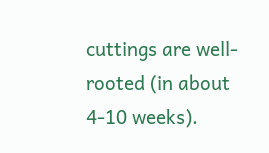cuttings are well-rooted (in about 4-10 weeks).